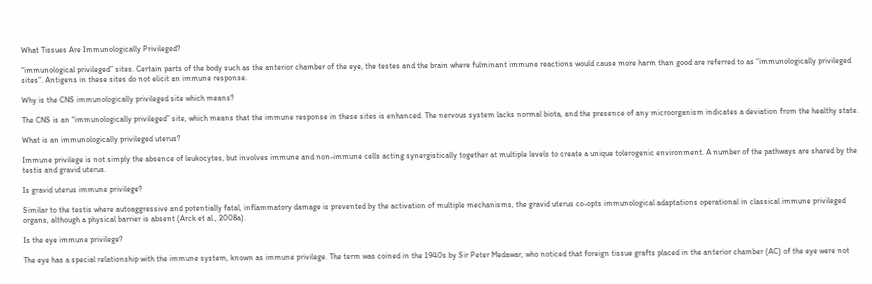What Tissues Are Immunologically Privileged?

“immunological privileged” sites. Certain parts of the body such as the anterior chamber of the eye, the testes and the brain where fulminant immune reactions would cause more harm than good are referred to as “immunologically privileged sites”. Antigens in these sites do not elicit an immune response.

Why is the CNS immunologically privileged site which means?

The CNS is an “immunologically privileged” site, which means that the immune response in these sites is enhanced. The nervous system lacks normal biota, and the presence of any microorganism indicates a deviation from the healthy state.

What is an immunologically privileged uterus?

Immune privilege is not simply the absence of leukocytes, but involves immune and non-immune cells acting synergistically together at multiple levels to create a unique tolerogenic environment. A number of the pathways are shared by the testis and gravid uterus.

Is gravid uterus immune privilege?

Similar to the testis where autoaggressive and potentially fatal, inflammatory damage is prevented by the activation of multiple mechanisms, the gravid uterus co-opts immunological adaptations operational in classical immune privileged organs, although a physical barrier is absent (Arck et al., 2008a).

Is the eye immune privilege?

The eye has a special relationship with the immune system, known as immune privilege. The term was coined in the 1940s by Sir Peter Medawar, who noticed that foreign tissue grafts placed in the anterior chamber (AC) of the eye were not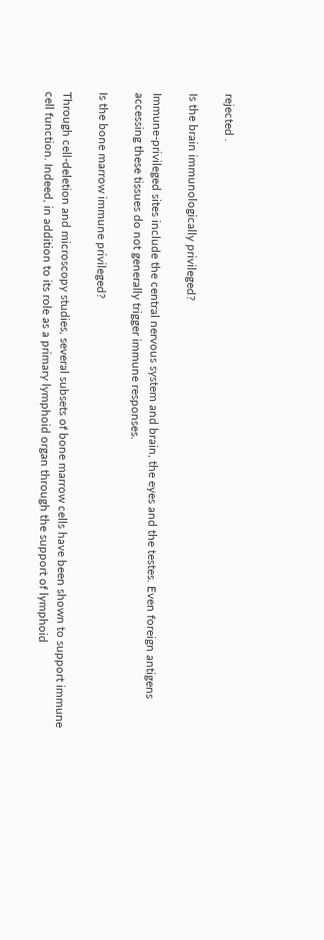rejected .

Is the brain immunologically privileged?

Immune-privileged sites include the central nervous system and brain, the eyes and the testes. Even foreign antigens accessing these tissues do not generally trigger immune responses.

Is the bone marrow immune privileged?

Through cell-deletion and microscopy studies, several subsets of bone marrow cells have been shown to support immune cell function. Indeed, in addition to its role as a primary lymphoid organ through the support of lymphoid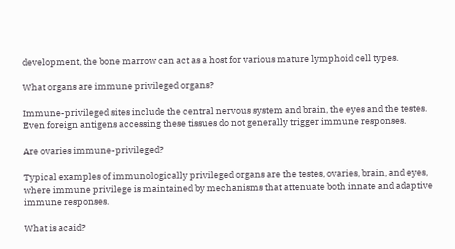development, the bone marrow can act as a host for various mature lymphoid cell types.

What organs are immune privileged organs?

Immune-privileged sites include the central nervous system and brain, the eyes and the testes. Even foreign antigens accessing these tissues do not generally trigger immune responses.

Are ovaries immune-privileged?

Typical examples of immunologically privileged organs are the testes, ovaries, brain, and eyes, where immune privilege is maintained by mechanisms that attenuate both innate and adaptive immune responses.

What is acaid?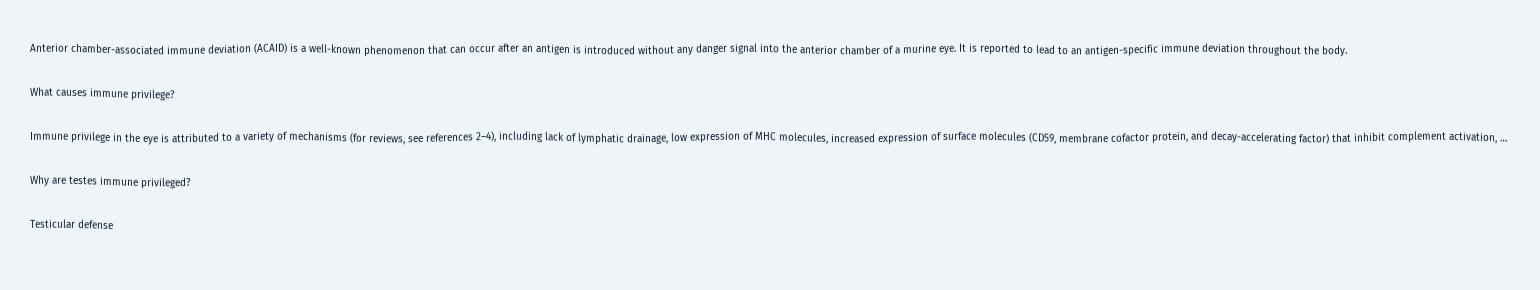Anterior chamber-associated immune deviation (ACAID) is a well-known phenomenon that can occur after an antigen is introduced without any danger signal into the anterior chamber of a murine eye. It is reported to lead to an antigen-specific immune deviation throughout the body.

What causes immune privilege?

Immune privilege in the eye is attributed to a variety of mechanisms (for reviews, see references 2–4), including lack of lymphatic drainage, low expression of MHC molecules, increased expression of surface molecules (CD59, membrane cofactor protein, and decay-accelerating factor) that inhibit complement activation, …

Why are testes immune privileged?

Testicular defense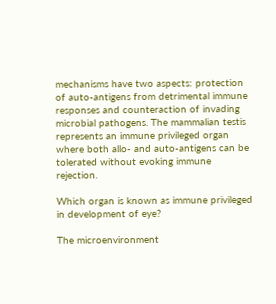mechanisms have two aspects: protection of auto-antigens from detrimental immune responses and counteraction of invading microbial pathogens. The mammalian testis represents an immune privileged organ where both allo- and auto-antigens can be tolerated without evoking immune rejection.

Which organ is known as immune privileged in development of eye?

The microenvironment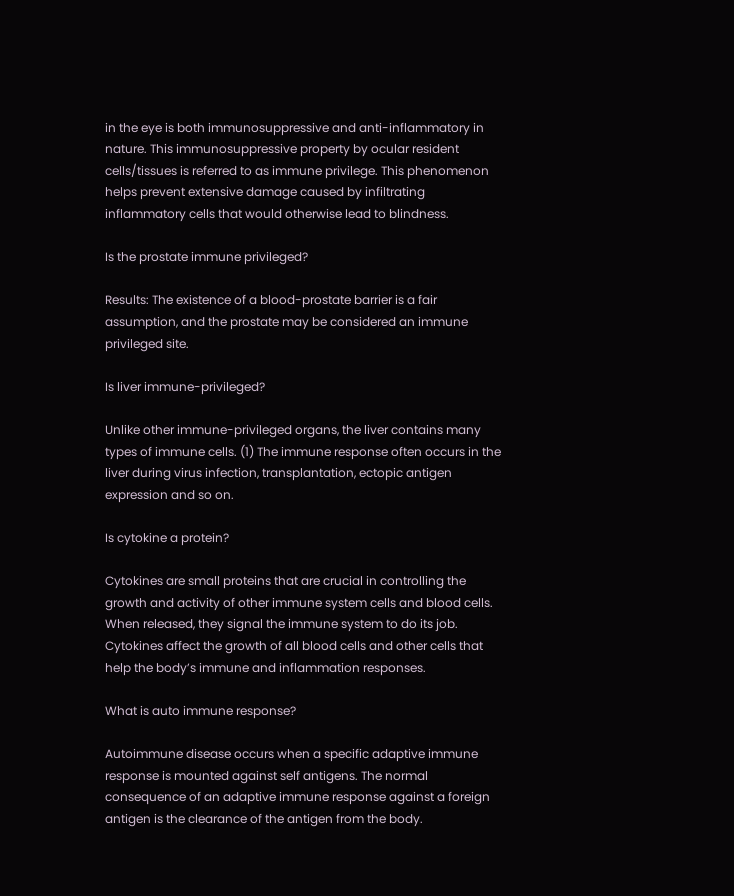in the eye is both immunosuppressive and anti-inflammatory in nature. This immunosuppressive property by ocular resident cells/tissues is referred to as immune privilege. This phenomenon helps prevent extensive damage caused by infiltrating inflammatory cells that would otherwise lead to blindness.

Is the prostate immune privileged?

Results: The existence of a blood-prostate barrier is a fair assumption, and the prostate may be considered an immune privileged site.

Is liver immune-privileged?

Unlike other immune-privileged organs, the liver contains many types of immune cells. (1) The immune response often occurs in the liver during virus infection, transplantation, ectopic antigen expression and so on.

Is cytokine a protein?

Cytokines are small proteins that are crucial in controlling the growth and activity of other immune system cells and blood cells. When released, they signal the immune system to do its job. Cytokines affect the growth of all blood cells and other cells that help the body’s immune and inflammation responses.

What is auto immune response?

Autoimmune disease occurs when a specific adaptive immune response is mounted against self antigens. The normal consequence of an adaptive immune response against a foreign antigen is the clearance of the antigen from the body.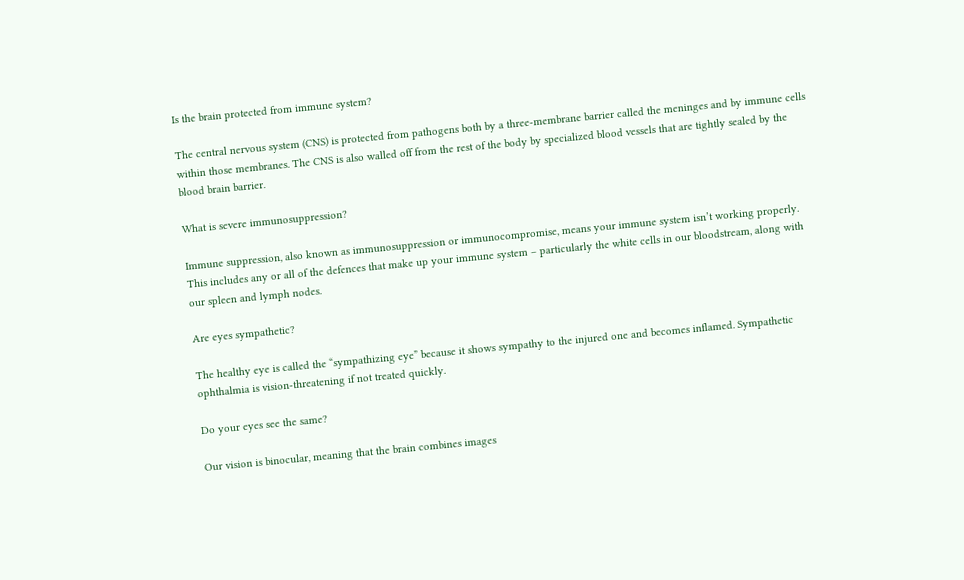Is the brain protected from immune system?

The central nervous system (CNS) is protected from pathogens both by a three-membrane barrier called the meninges and by immune cells within those membranes. The CNS is also walled off from the rest of the body by specialized blood vessels that are tightly sealed by the blood brain barrier.

What is severe immunosuppression?

Immune suppression, also known as immunosuppression or immunocompromise, means your immune system isn’t working properly. This includes any or all of the defences that make up your immune system – particularly the white cells in our bloodstream, along with our spleen and lymph nodes.

Are eyes sympathetic?

The healthy eye is called the “sympathizing eye” because it shows sympathy to the injured one and becomes inflamed. Sympathetic ophthalmia is vision-threatening if not treated quickly.

Do your eyes see the same?

Our vision is binocular, meaning that the brain combines images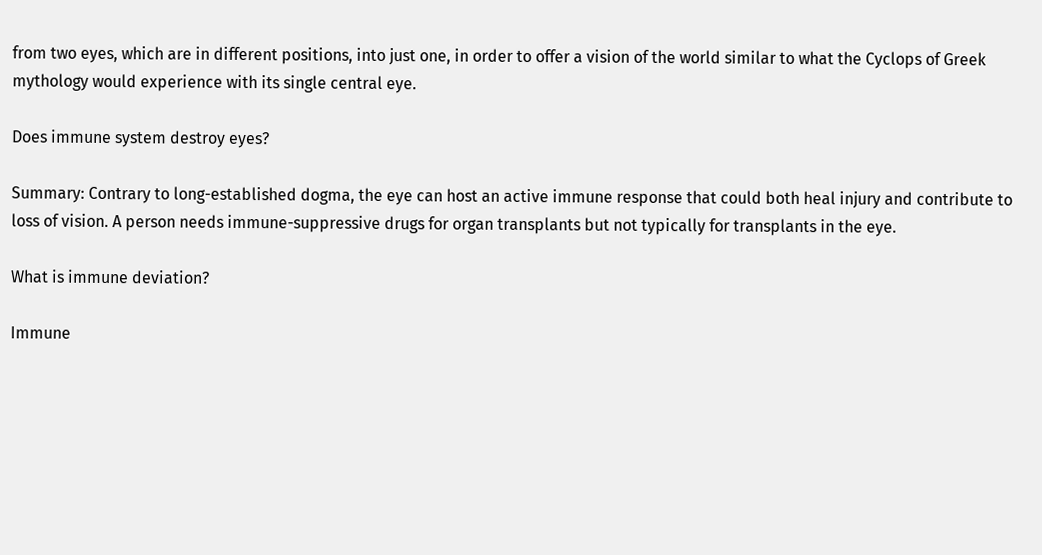from two eyes, which are in different positions, into just one, in order to offer a vision of the world similar to what the Cyclops of Greek mythology would experience with its single central eye.

Does immune system destroy eyes?

Summary: Contrary to long-established dogma, the eye can host an active immune response that could both heal injury and contribute to loss of vision. A person needs immune-suppressive drugs for organ transplants but not typically for transplants in the eye.

What is immune deviation?

Immune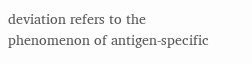deviation refers to the phenomenon of antigen-specific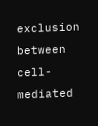exclusion between cell-mediated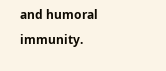and humoral immunity.